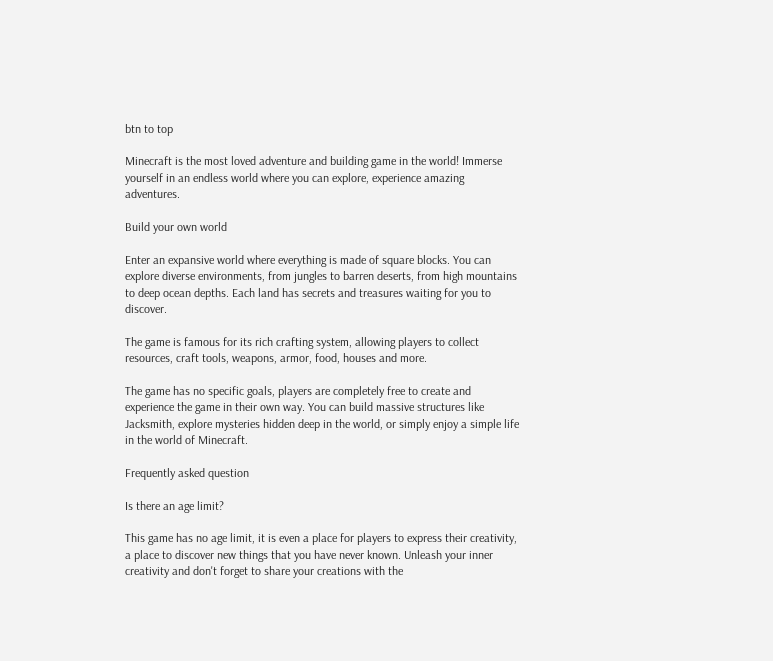btn to top

Minecraft is the most loved adventure and building game in the world! Immerse yourself in an endless world where you can explore, experience amazing adventures.

Build your own world

Enter an expansive world where everything is made of square blocks. You can explore diverse environments, from jungles to barren deserts, from high mountains to deep ocean depths. Each land has secrets and treasures waiting for you to discover.

The game is famous for its rich crafting system, allowing players to collect resources, craft tools, weapons, armor, food, houses and more.

The game has no specific goals, players are completely free to create and experience the game in their own way. You can build massive structures like Jacksmith, explore mysteries hidden deep in the world, or simply enjoy a simple life in the world of Minecraft.

Frequently asked question

Is there an age limit?

This game has no age limit, it is even a place for players to express their creativity, a place to discover new things that you have never known. Unleash your inner creativity and don't forget to share your creations with the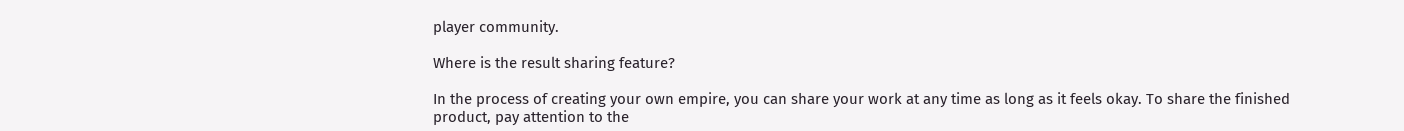player community.

Where is the result sharing feature?

In the process of creating your own empire, you can share your work at any time as long as it feels okay. To share the finished product, pay attention to the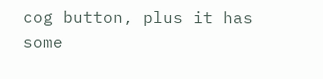cog button, plus it has some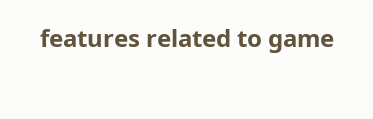features related to game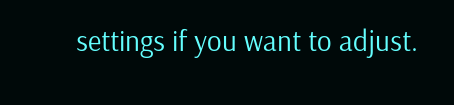settings if you want to adjust.